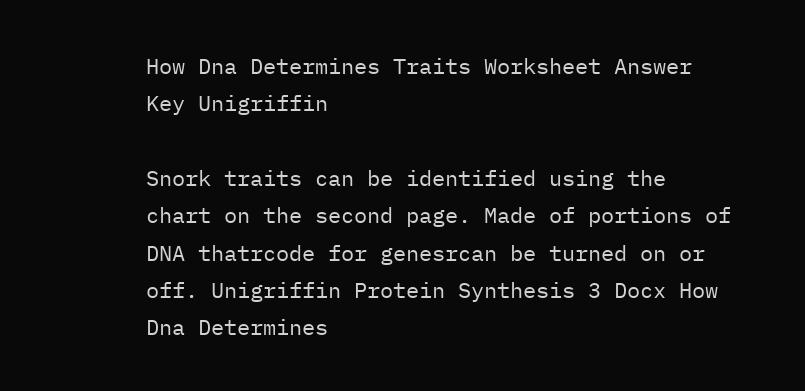How Dna Determines Traits Worksheet Answer Key Unigriffin

Snork traits can be identified using the chart on the second page. Made of portions of DNA thatrcode for genesrcan be turned on or off. Unigriffin Protein Synthesis 3 Docx How Dna Determines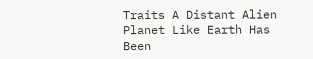Traits A Distant Alien Planet Like Earth Has Been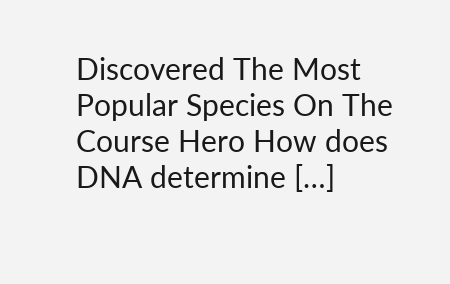Discovered The Most Popular Species On The Course Hero How does DNA determine […]